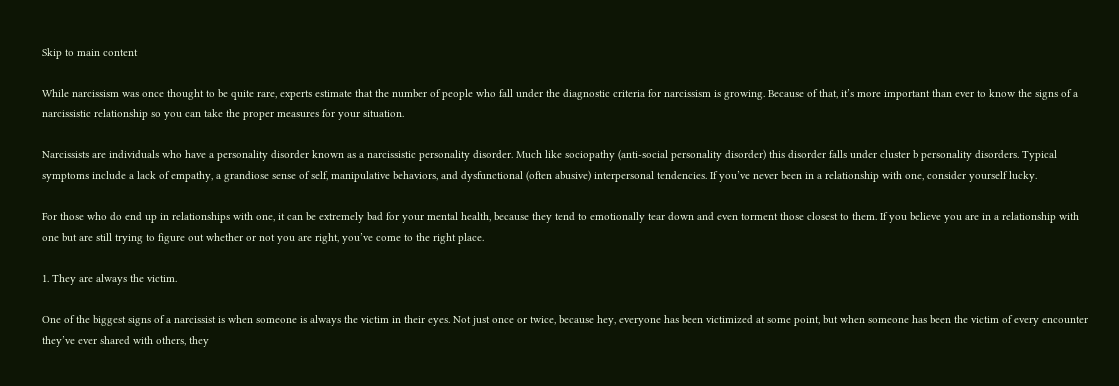Skip to main content

While narcissism was once thought to be quite rare, experts estimate that the number of people who fall under the diagnostic criteria for narcissism is growing. Because of that, it’s more important than ever to know the signs of a narcissistic relationship so you can take the proper measures for your situation.

Narcissists are individuals who have a personality disorder known as a narcissistic personality disorder. Much like sociopathy (anti-social personality disorder) this disorder falls under cluster b personality disorders. Typical symptoms include a lack of empathy, a grandiose sense of self, manipulative behaviors, and dysfunctional (often abusive) interpersonal tendencies. If you’ve never been in a relationship with one, consider yourself lucky.

For those who do end up in relationships with one, it can be extremely bad for your mental health, because they tend to emotionally tear down and even torment those closest to them. If you believe you are in a relationship with one but are still trying to figure out whether or not you are right, you’ve come to the right place.

1. They are always the victim.

One of the biggest signs of a narcissist is when someone is always the victim in their eyes. Not just once or twice, because hey, everyone has been victimized at some point, but when someone has been the victim of every encounter they’ve ever shared with others, they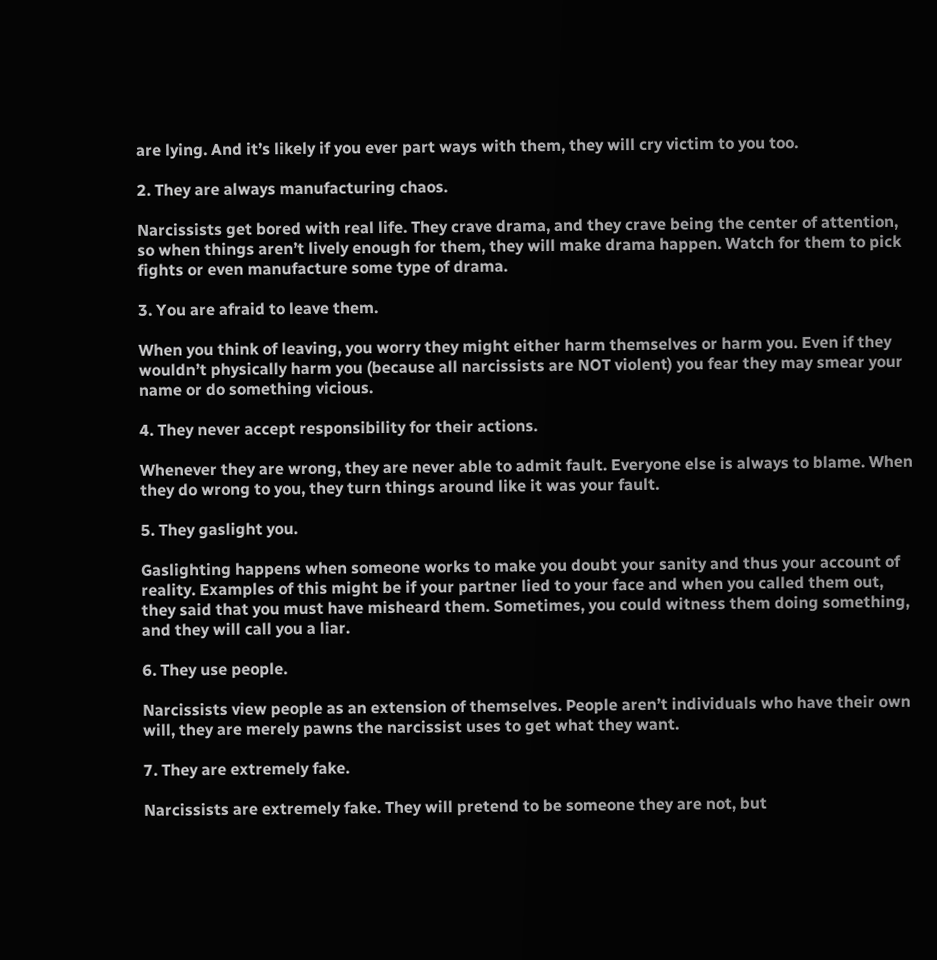are lying. And it’s likely if you ever part ways with them, they will cry victim to you too.

2. They are always manufacturing chaos.

Narcissists get bored with real life. They crave drama, and they crave being the center of attention, so when things aren’t lively enough for them, they will make drama happen. Watch for them to pick fights or even manufacture some type of drama.

3. You are afraid to leave them.

When you think of leaving, you worry they might either harm themselves or harm you. Even if they wouldn’t physically harm you (because all narcissists are NOT violent) you fear they may smear your name or do something vicious.

4. They never accept responsibility for their actions.

Whenever they are wrong, they are never able to admit fault. Everyone else is always to blame. When they do wrong to you, they turn things around like it was your fault.

5. They gaslight you.

Gaslighting happens when someone works to make you doubt your sanity and thus your account of reality. Examples of this might be if your partner lied to your face and when you called them out, they said that you must have misheard them. Sometimes, you could witness them doing something, and they will call you a liar.

6. They use people.

Narcissists view people as an extension of themselves. People aren’t individuals who have their own will, they are merely pawns the narcissist uses to get what they want.

7. They are extremely fake.

Narcissists are extremely fake. They will pretend to be someone they are not, but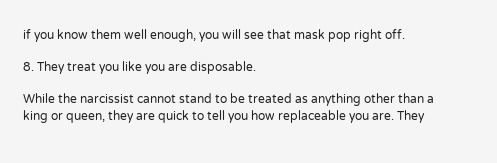if you know them well enough, you will see that mask pop right off.

8. They treat you like you are disposable.

While the narcissist cannot stand to be treated as anything other than a king or queen, they are quick to tell you how replaceable you are. They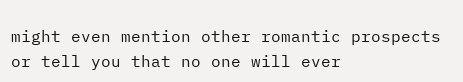might even mention other romantic prospects or tell you that no one will ever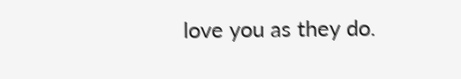love you as they do.